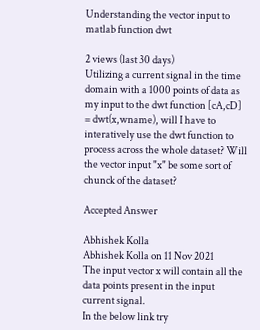Understanding the vector input to matlab function dwt

2 views (last 30 days)
Utilizing a current signal in the time domain with a 1000 points of data as my input to the dwt function [cA,cD] = dwt(x,wname), will I have to interatively use the dwt function to process across the whole dataset? Will the vector input "x" be some sort of chunck of the dataset?

Accepted Answer

Abhishek Kolla
Abhishek Kolla on 11 Nov 2021
The input vector x will contain all the data points present in the input current signal.
In the below link try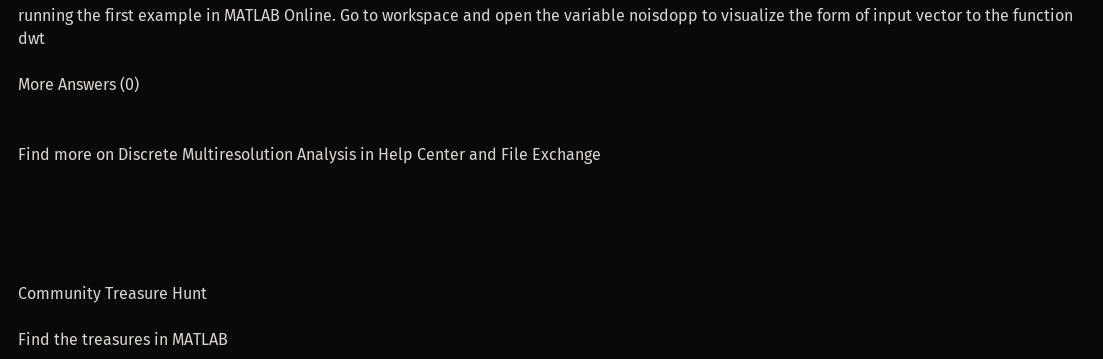running the first example in MATLAB Online. Go to workspace and open the variable noisdopp to visualize the form of input vector to the function dwt

More Answers (0)


Find more on Discrete Multiresolution Analysis in Help Center and File Exchange





Community Treasure Hunt

Find the treasures in MATLAB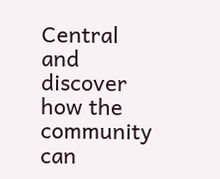Central and discover how the community can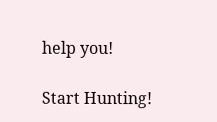help you!

Start Hunting!